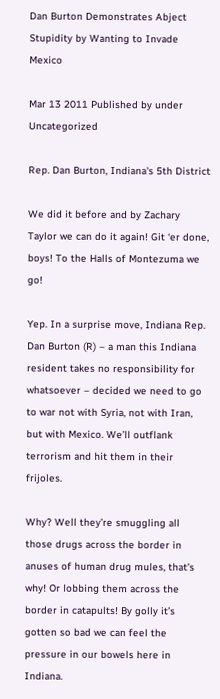Dan Burton Demonstrates Abject Stupidity by Wanting to Invade Mexico

Mar 13 2011 Published by under Uncategorized

Rep. Dan Burton, Indiana's 5th District

We did it before and by Zachary Taylor we can do it again! Git ‘er done, boys! To the Halls of Montezuma we go!

Yep. In a surprise move, Indiana Rep. Dan Burton (R) – a man this Indiana resident takes no responsibility for whatsoever – decided we need to go to war not with Syria, not with Iran, but with Mexico. We’ll outflank terrorism and hit them in their frijoles.

Why? Well they’re smuggling all those drugs across the border in anuses of human drug mules, that’s why! Or lobbing them across the border in catapults! By golly it’s gotten so bad we can feel the pressure in our bowels here in Indiana.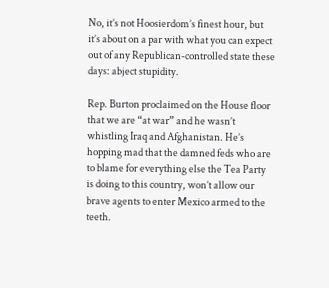No, it’s not Hoosierdom’s finest hour, but it’s about on a par with what you can expect out of any Republican-controlled state these days: abject stupidity.

Rep. Burton proclaimed on the House floor that we are “at war” and he wasn’t whistling Iraq and Afghanistan. He’s hopping mad that the damned feds who are to blame for everything else the Tea Party is doing to this country, won’t allow our brave agents to enter Mexico armed to the teeth.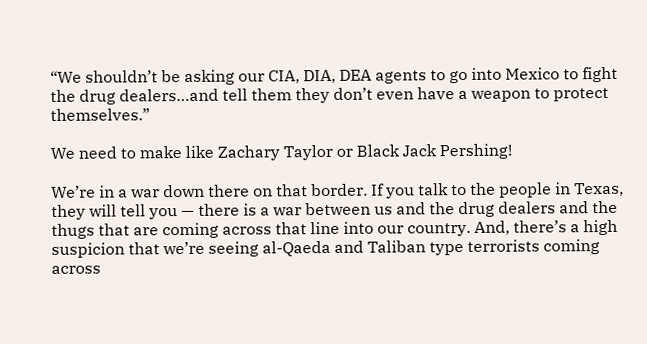“We shouldn’t be asking our CIA, DIA, DEA agents to go into Mexico to fight the drug dealers…and tell them they don’t even have a weapon to protect themselves.”

We need to make like Zachary Taylor or Black Jack Pershing!

We’re in a war down there on that border. If you talk to the people in Texas, they will tell you — there is a war between us and the drug dealers and the thugs that are coming across that line into our country. And, there’s a high suspicion that we’re seeing al-Qaeda and Taliban type terrorists coming across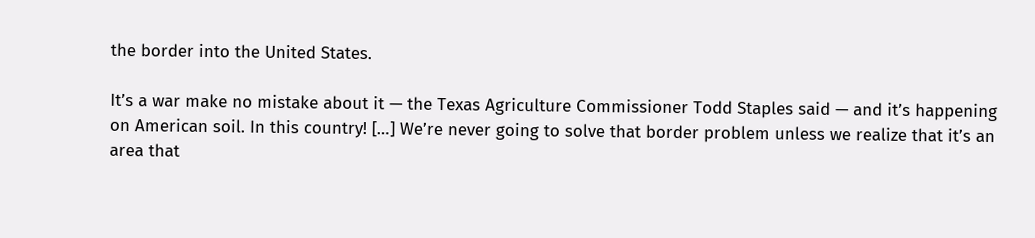the border into the United States.

It’s a war make no mistake about it — the Texas Agriculture Commissioner Todd Staples said — and it’s happening on American soil. In this country! […] We’re never going to solve that border problem unless we realize that it’s an area that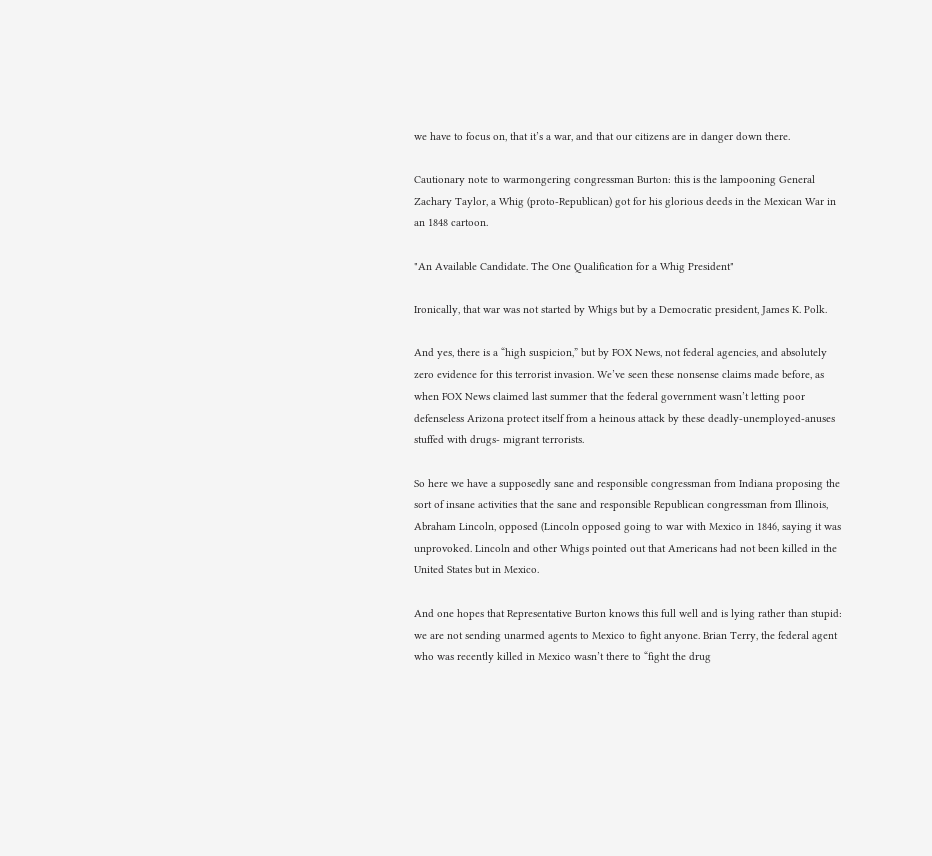we have to focus on, that it’s a war, and that our citizens are in danger down there.

Cautionary note to warmongering congressman Burton: this is the lampooning General Zachary Taylor, a Whig (proto-Republican) got for his glorious deeds in the Mexican War in an 1848 cartoon.

"An Available Candidate. The One Qualification for a Whig President"

Ironically, that war was not started by Whigs but by a Democratic president, James K. Polk.

And yes, there is a “high suspicion,” but by FOX News, not federal agencies, and absolutely zero evidence for this terrorist invasion. We’ve seen these nonsense claims made before, as when FOX News claimed last summer that the federal government wasn’t letting poor defenseless Arizona protect itself from a heinous attack by these deadly-unemployed-anuses stuffed with drugs- migrant terrorists.

So here we have a supposedly sane and responsible congressman from Indiana proposing the sort of insane activities that the sane and responsible Republican congressman from Illinois, Abraham Lincoln, opposed (Lincoln opposed going to war with Mexico in 1846, saying it was unprovoked. Lincoln and other Whigs pointed out that Americans had not been killed in the United States but in Mexico.

And one hopes that Representative Burton knows this full well and is lying rather than stupid: we are not sending unarmed agents to Mexico to fight anyone. Brian Terry, the federal agent who was recently killed in Mexico wasn’t there to “fight the drug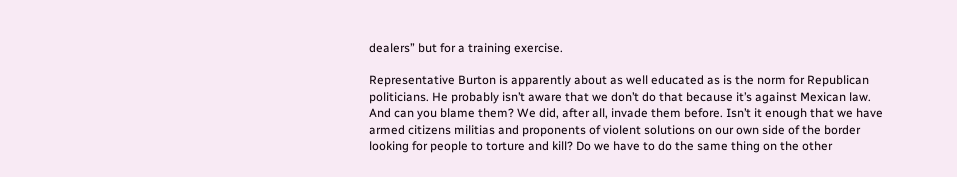dealers” but for a training exercise.

Representative Burton is apparently about as well educated as is the norm for Republican politicians. He probably isn’t aware that we don’t do that because it’s against Mexican law. And can you blame them? We did, after all, invade them before. Isn’t it enough that we have armed citizens militias and proponents of violent solutions on our own side of the border looking for people to torture and kill? Do we have to do the same thing on the other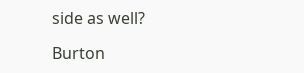side as well?

Burton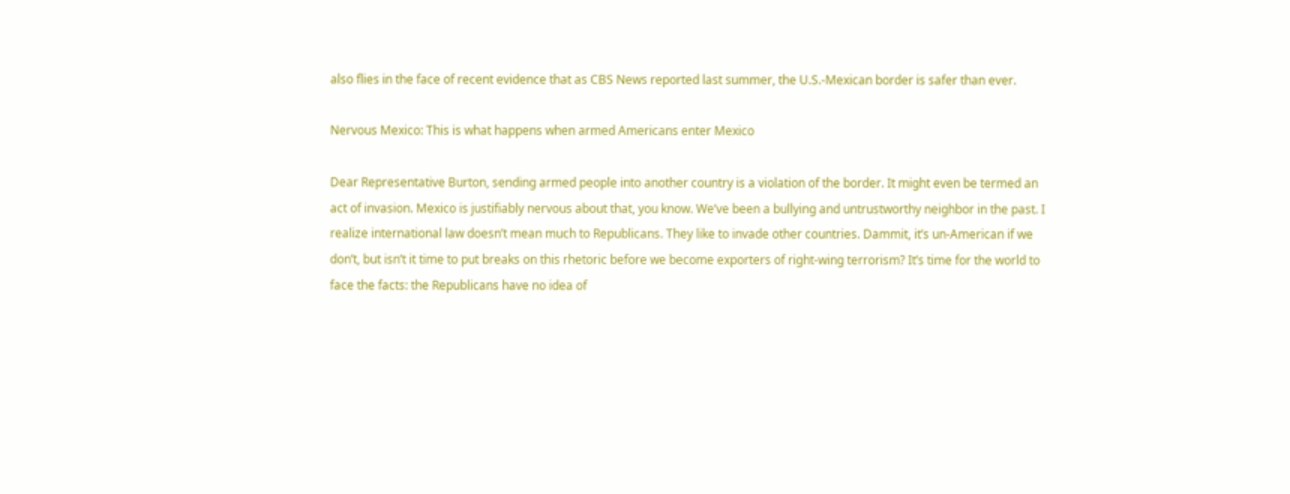also flies in the face of recent evidence that as CBS News reported last summer, the U.S.-Mexican border is safer than ever.

Nervous Mexico: This is what happens when armed Americans enter Mexico

Dear Representative Burton, sending armed people into another country is a violation of the border. It might even be termed an act of invasion. Mexico is justifiably nervous about that, you know. We’ve been a bullying and untrustworthy neighbor in the past. I realize international law doesn’t mean much to Republicans. They like to invade other countries. Dammit, it’s un-American if we don’t, but isn’t it time to put breaks on this rhetoric before we become exporters of right-wing terrorism? It’s time for the world to face the facts: the Republicans have no idea of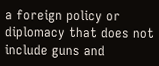a foreign policy or diplomacy that does not include guns and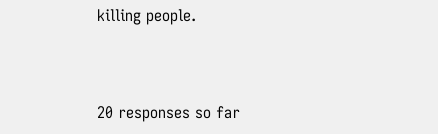killing people.



20 responses so far